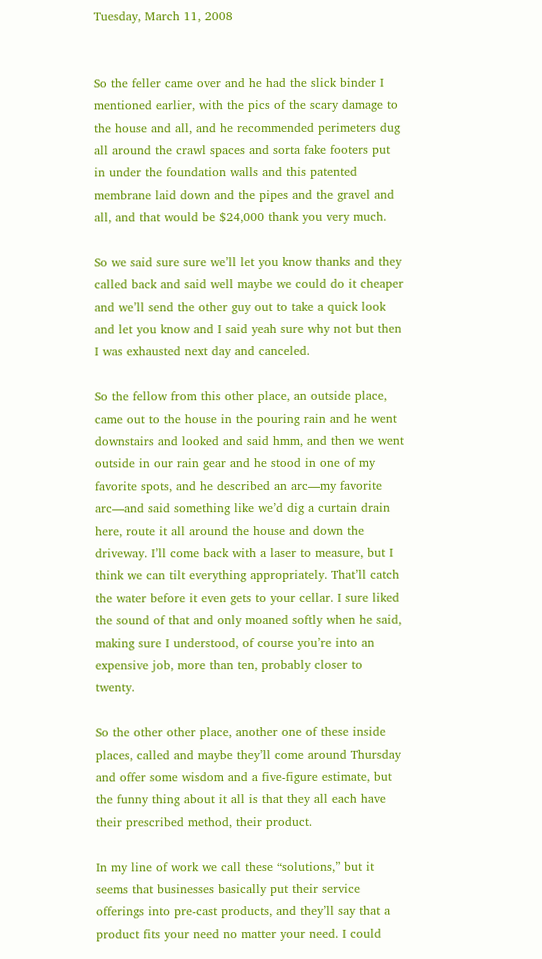Tuesday, March 11, 2008


So the feller came over and he had the slick binder I mentioned earlier, with the pics of the scary damage to the house and all, and he recommended perimeters dug all around the crawl spaces and sorta fake footers put in under the foundation walls and this patented membrane laid down and the pipes and the gravel and all, and that would be $24,000 thank you very much.

So we said sure sure we’ll let you know thanks and they called back and said well maybe we could do it cheaper and we’ll send the other guy out to take a quick look and let you know and I said yeah sure why not but then I was exhausted next day and canceled.

So the fellow from this other place, an outside place, came out to the house in the pouring rain and he went downstairs and looked and said hmm, and then we went outside in our rain gear and he stood in one of my favorite spots, and he described an arc—my favorite arc—and said something like we’d dig a curtain drain here, route it all around the house and down the driveway. I’ll come back with a laser to measure, but I think we can tilt everything appropriately. That’ll catch the water before it even gets to your cellar. I sure liked the sound of that and only moaned softly when he said, making sure I understood, of course you’re into an expensive job, more than ten, probably closer to twenty.

So the other other place, another one of these inside places, called and maybe they’ll come around Thursday and offer some wisdom and a five-figure estimate, but the funny thing about it all is that they all each have their prescribed method, their product.

In my line of work we call these “solutions,” but it seems that businesses basically put their service offerings into pre-cast products, and they’ll say that a product fits your need no matter your need. I could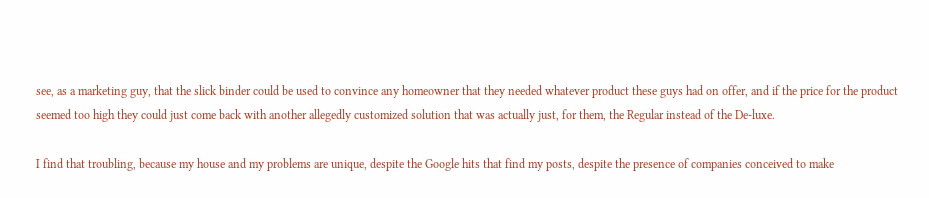see, as a marketing guy, that the slick binder could be used to convince any homeowner that they needed whatever product these guys had on offer, and if the price for the product seemed too high they could just come back with another allegedly customized solution that was actually just, for them, the Regular instead of the De-luxe.

I find that troubling, because my house and my problems are unique, despite the Google hits that find my posts, despite the presence of companies conceived to make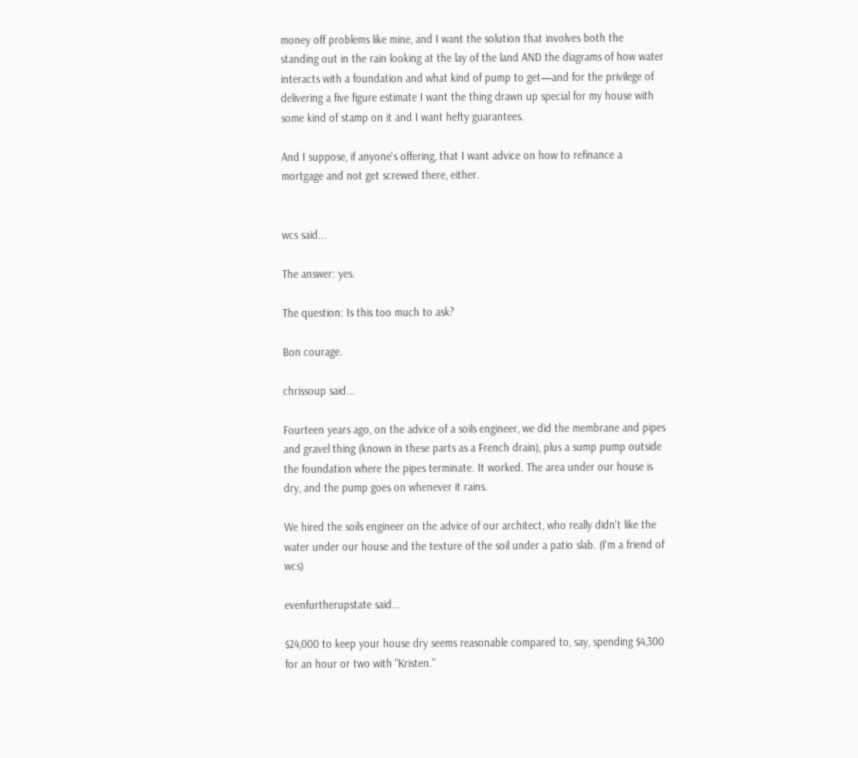money off problems like mine, and I want the solution that involves both the standing out in the rain looking at the lay of the land AND the diagrams of how water interacts with a foundation and what kind of pump to get—and for the privilege of delivering a five figure estimate I want the thing drawn up special for my house with some kind of stamp on it and I want hefty guarantees.

And I suppose, if anyone's offering, that I want advice on how to refinance a mortgage and not get screwed there, either.


wcs said...

The answer: yes.

The question: Is this too much to ask?

Bon courage.

chrissoup said...

Fourteen years ago, on the advice of a soils engineer, we did the membrane and pipes and gravel thing (known in these parts as a French drain), plus a sump pump outside the foundation where the pipes terminate. It worked. The area under our house is dry, and the pump goes on whenever it rains.

We hired the soils engineer on the advice of our architect, who really didn't like the water under our house and the texture of the soil under a patio slab. (I'm a friend of wcs)

evenfurtherupstate said...

$24,000 to keep your house dry seems reasonable compared to, say, spending $4,300 for an hour or two with "Kristen."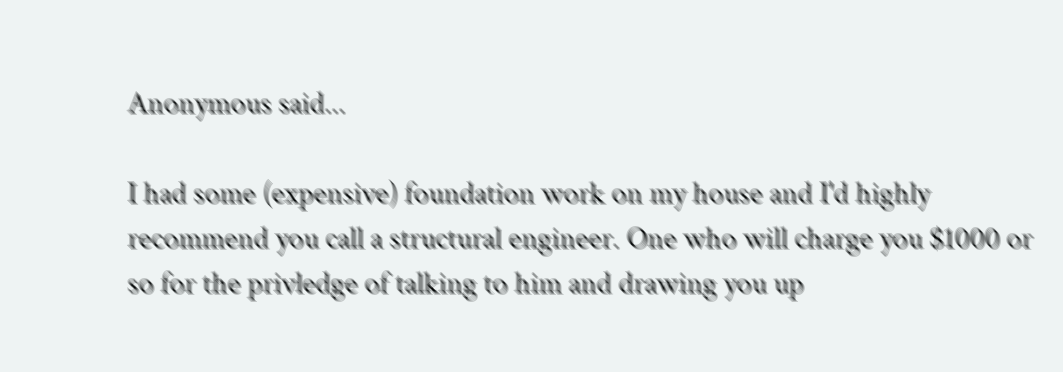Anonymous said...

I had some (expensive) foundation work on my house and I'd highly recommend you call a structural engineer. One who will charge you $1000 or so for the privledge of talking to him and drawing you up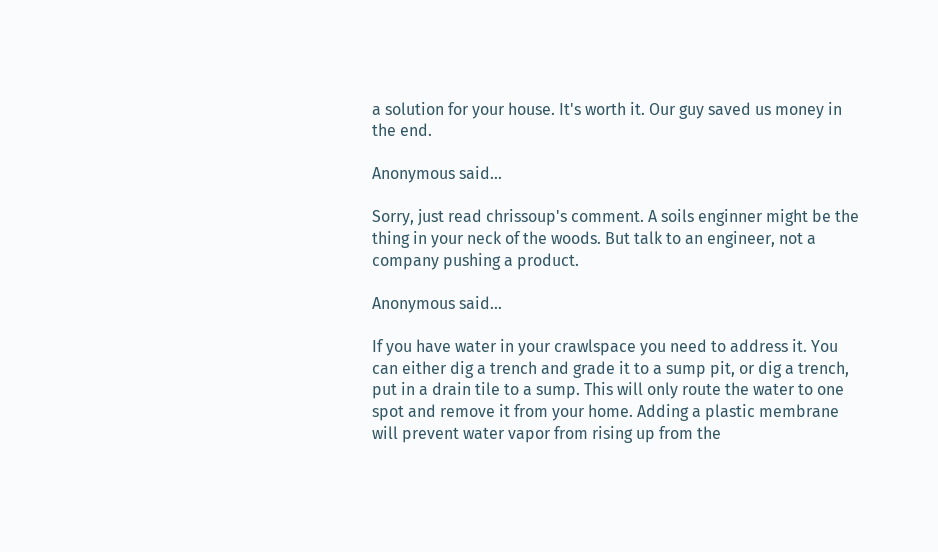a solution for your house. It's worth it. Our guy saved us money in the end.

Anonymous said...

Sorry, just read chrissoup's comment. A soils enginner might be the thing in your neck of the woods. But talk to an engineer, not a company pushing a product.

Anonymous said...

If you have water in your crawlspace you need to address it. You can either dig a trench and grade it to a sump pit, or dig a trench, put in a drain tile to a sump. This will only route the water to one spot and remove it from your home. Adding a plastic membrane will prevent water vapor from rising up from the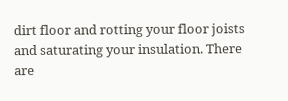dirt floor and rotting your floor joists and saturating your insulation. There are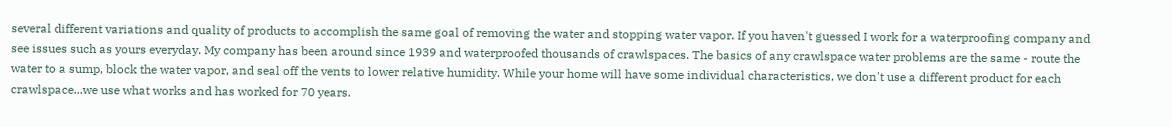several different variations and quality of products to accomplish the same goal of removing the water and stopping water vapor. If you haven't guessed I work for a waterproofing company and see issues such as yours everyday. My company has been around since 1939 and waterproofed thousands of crawlspaces. The basics of any crawlspace water problems are the same - route the water to a sump, block the water vapor, and seal off the vents to lower relative humidity. While your home will have some individual characteristics, we don't use a different product for each crawlspace...we use what works and has worked for 70 years.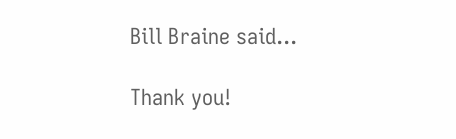Bill Braine said...

Thank you!